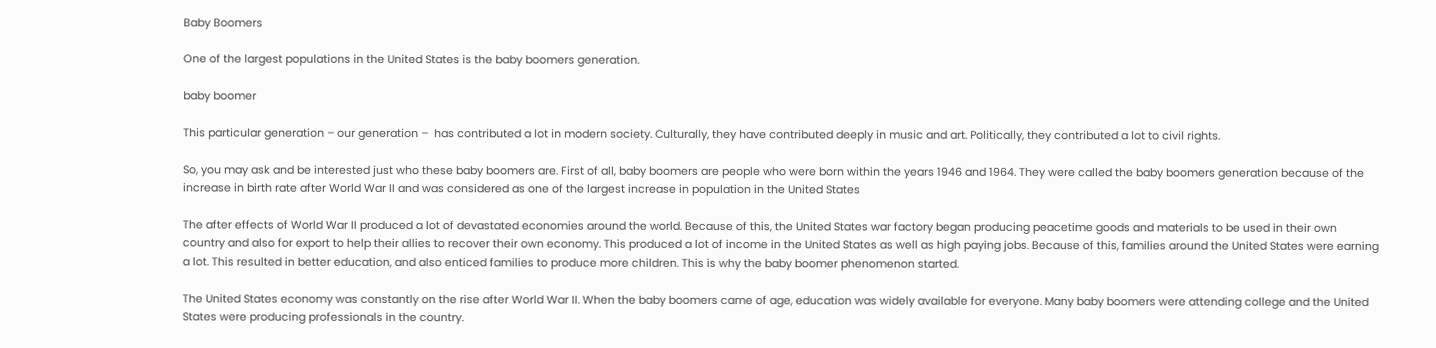Baby Boomers

One of the largest populations in the United States is the baby boomers generation.

baby boomer

This particular generation – our generation –  has contributed a lot in modern society. Culturally, they have contributed deeply in music and art. Politically, they contributed a lot to civil rights.

So, you may ask and be interested just who these baby boomers are. First of all, baby boomers are people who were born within the years 1946 and 1964. They were called the baby boomers generation because of the increase in birth rate after World War II and was considered as one of the largest increase in population in the United States

The after effects of World War II produced a lot of devastated economies around the world. Because of this, the United States war factory began producing peacetime goods and materials to be used in their own country and also for export to help their allies to recover their own economy. This produced a lot of income in the United States as well as high paying jobs. Because of this, families around the United States were earning a lot. This resulted in better education, and also enticed families to produce more children. This is why the baby boomer phenomenon started.

The United States economy was constantly on the rise after World War II. When the baby boomers came of age, education was widely available for everyone. Many baby boomers were attending college and the United States were producing professionals in the country.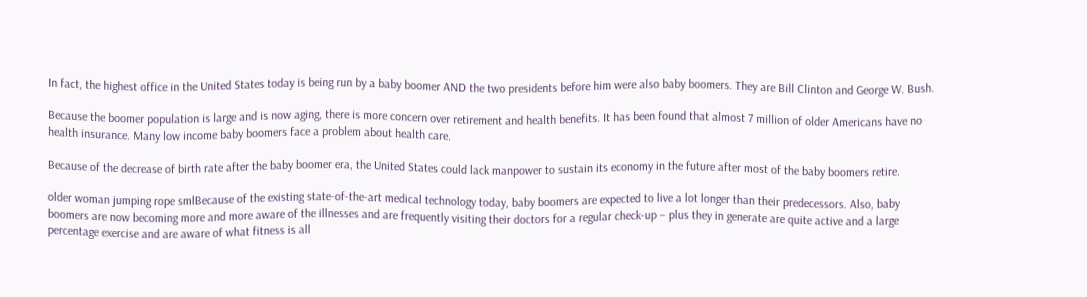In fact, the highest office in the United States today is being run by a baby boomer AND the two presidents before him were also baby boomers. They are Bill Clinton and George W. Bush.

Because the boomer population is large and is now aging, there is more concern over retirement and health benefits. It has been found that almost 7 million of older Americans have no health insurance. Many low income baby boomers face a problem about health care.

Because of the decrease of birth rate after the baby boomer era, the United States could lack manpower to sustain its economy in the future after most of the baby boomers retire.

older woman jumping rope smlBecause of the existing state-of-the-art medical technology today, baby boomers are expected to live a lot longer than their predecessors. Also, baby boomers are now becoming more and more aware of the illnesses and are frequently visiting their doctors for a regular check-up – plus they in generate are quite active and a large percentage exercise and are aware of what fitness is all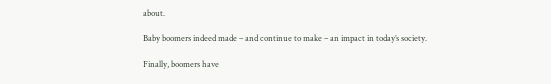about.

Baby boomers indeed made – and continue to make – an impact in today’s society.

Finally, boomers have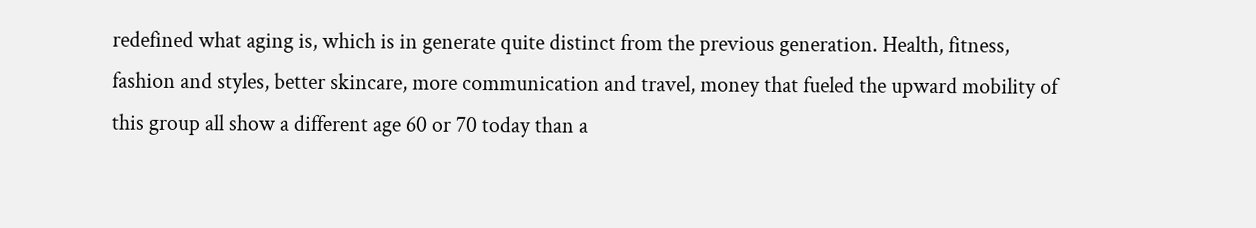redefined what aging is, which is in generate quite distinct from the previous generation. Health, fitness, fashion and styles, better skincare, more communication and travel, money that fueled the upward mobility of this group all show a different age 60 or 70 today than a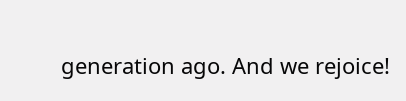generation ago. And we rejoice!